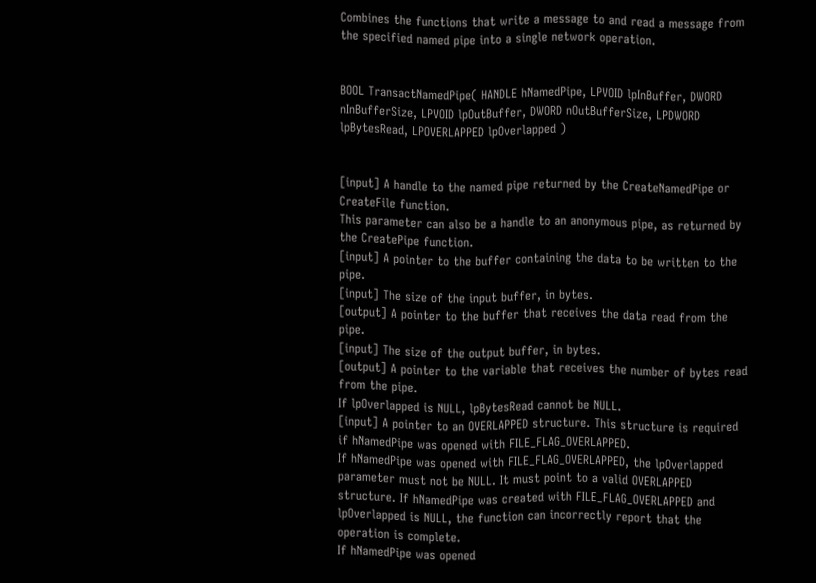Combines the functions that write a message to and read a message from the specified named pipe into a single network operation.


BOOL TransactNamedPipe( HANDLE hNamedPipe, LPVOID lpInBuffer, DWORD nInBufferSize, LPVOID lpOutBuffer, DWORD nOutBufferSize, LPDWORD lpBytesRead, LPOVERLAPPED lpOverlapped )


[input] A handle to the named pipe returned by the CreateNamedPipe or CreateFile function.
This parameter can also be a handle to an anonymous pipe, as returned by the CreatePipe function.
[input] A pointer to the buffer containing the data to be written to the pipe.
[input] The size of the input buffer, in bytes.
[output] A pointer to the buffer that receives the data read from the pipe.
[input] The size of the output buffer, in bytes.
[output] A pointer to the variable that receives the number of bytes read from the pipe.
If lpOverlapped is NULL, lpBytesRead cannot be NULL.
[input] A pointer to an OVERLAPPED structure. This structure is required if hNamedPipe was opened with FILE_FLAG_OVERLAPPED.
If hNamedPipe was opened with FILE_FLAG_OVERLAPPED, the lpOverlapped parameter must not be NULL. It must point to a valid OVERLAPPED structure. If hNamedPipe was created with FILE_FLAG_OVERLAPPED and lpOverlapped is NULL, the function can incorrectly report that the operation is complete.
If hNamedPipe was opened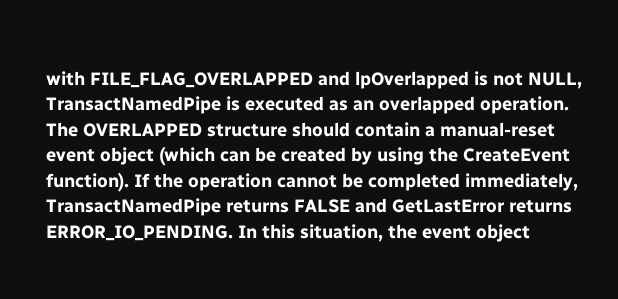with FILE_FLAG_OVERLAPPED and lpOverlapped is not NULL, TransactNamedPipe is executed as an overlapped operation. The OVERLAPPED structure should contain a manual-reset event object (which can be created by using the CreateEvent function). If the operation cannot be completed immediately, TransactNamedPipe returns FALSE and GetLastError returns ERROR_IO_PENDING. In this situation, the event object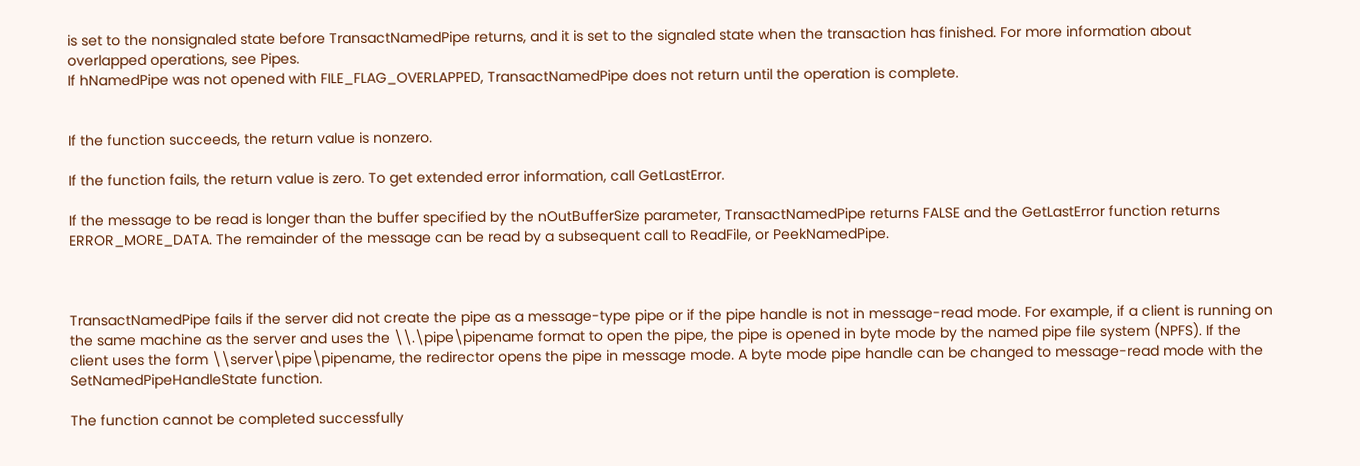is set to the nonsignaled state before TransactNamedPipe returns, and it is set to the signaled state when the transaction has finished. For more information about overlapped operations, see Pipes.
If hNamedPipe was not opened with FILE_FLAG_OVERLAPPED, TransactNamedPipe does not return until the operation is complete.


If the function succeeds, the return value is nonzero.

If the function fails, the return value is zero. To get extended error information, call GetLastError.

If the message to be read is longer than the buffer specified by the nOutBufferSize parameter, TransactNamedPipe returns FALSE and the GetLastError function returns ERROR_MORE_DATA. The remainder of the message can be read by a subsequent call to ReadFile, or PeekNamedPipe.



TransactNamedPipe fails if the server did not create the pipe as a message-type pipe or if the pipe handle is not in message-read mode. For example, if a client is running on the same machine as the server and uses the \\.\pipe\pipename format to open the pipe, the pipe is opened in byte mode by the named pipe file system (NPFS). If the client uses the form \\server\pipe\pipename, the redirector opens the pipe in message mode. A byte mode pipe handle can be changed to message-read mode with the SetNamedPipeHandleState function.

The function cannot be completed successfully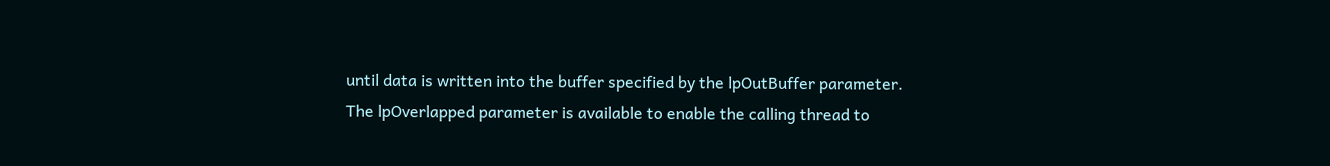until data is written into the buffer specified by the lpOutBuffer parameter. The lpOverlapped parameter is available to enable the calling thread to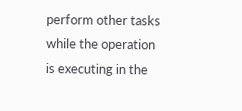perform other tasks while the operation is executing in the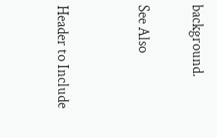background.

See Also


Header to Include